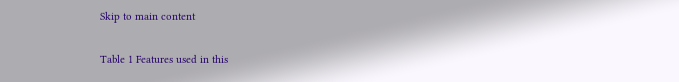Skip to main content

Table 1 Features used in this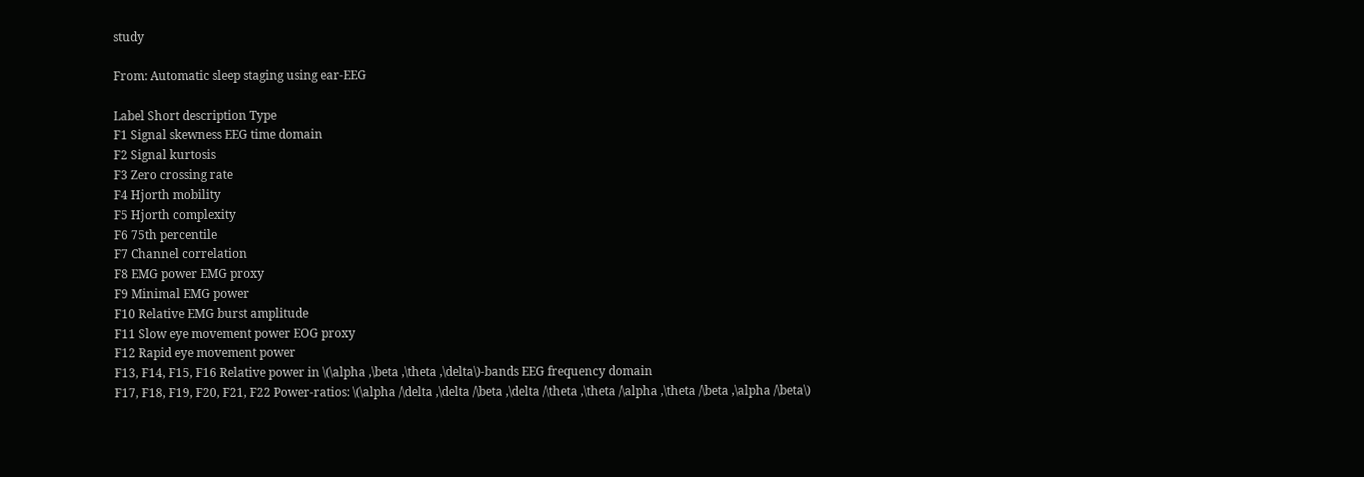study

From: Automatic sleep staging using ear-EEG

Label Short description Type
F1 Signal skewness EEG time domain
F2 Signal kurtosis
F3 Zero crossing rate
F4 Hjorth mobility
F5 Hjorth complexity
F6 75th percentile
F7 Channel correlation
F8 EMG power EMG proxy
F9 Minimal EMG power
F10 Relative EMG burst amplitude
F11 Slow eye movement power EOG proxy
F12 Rapid eye movement power
F13, F14, F15, F16 Relative power in \(\alpha ,\beta ,\theta ,\delta\)-bands EEG frequency domain
F17, F18, F19, F20, F21, F22 Power-ratios: \(\alpha /\delta ,\delta /\beta ,\delta /\theta ,\theta /\alpha ,\theta /\beta ,\alpha /\beta\)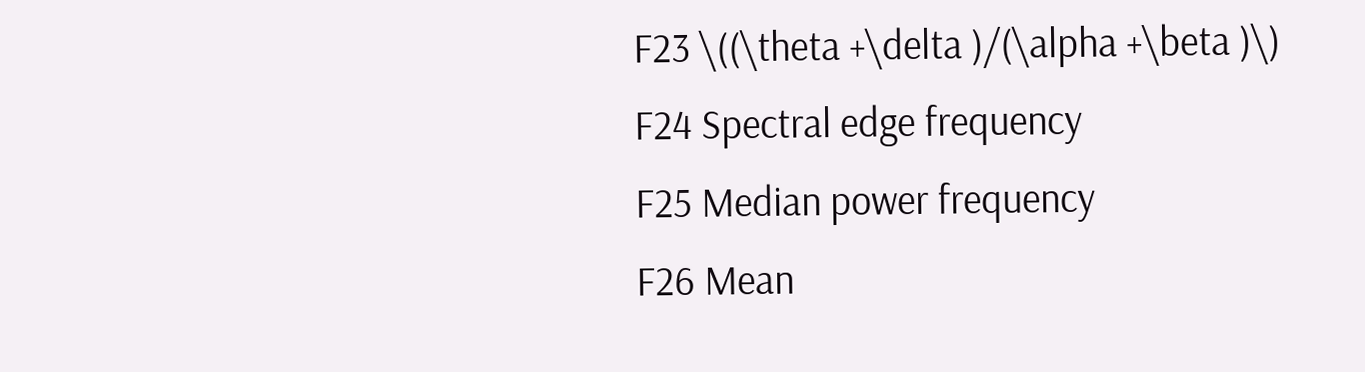F23 \((\theta +\delta )/(\alpha +\beta )\)
F24 Spectral edge frequency
F25 Median power frequency
F26 Mean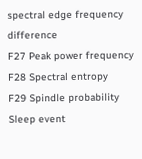spectral edge frequency difference
F27 Peak power frequency
F28 Spectral entropy
F29 Spindle probability Sleep event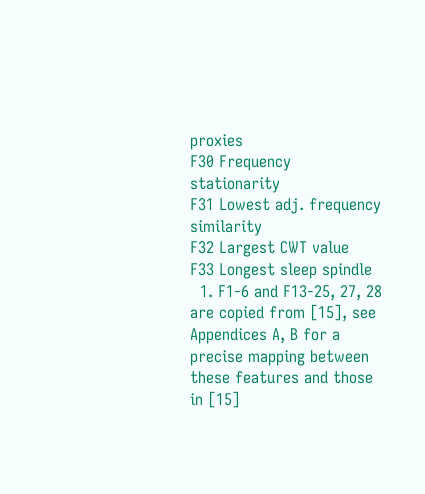proxies
F30 Frequency stationarity
F31 Lowest adj. frequency similarity
F32 Largest CWT value
F33 Longest sleep spindle
  1. F1-6 and F13-25, 27, 28 are copied from [15], see Appendices A, B for a precise mapping between these features and those in [15]